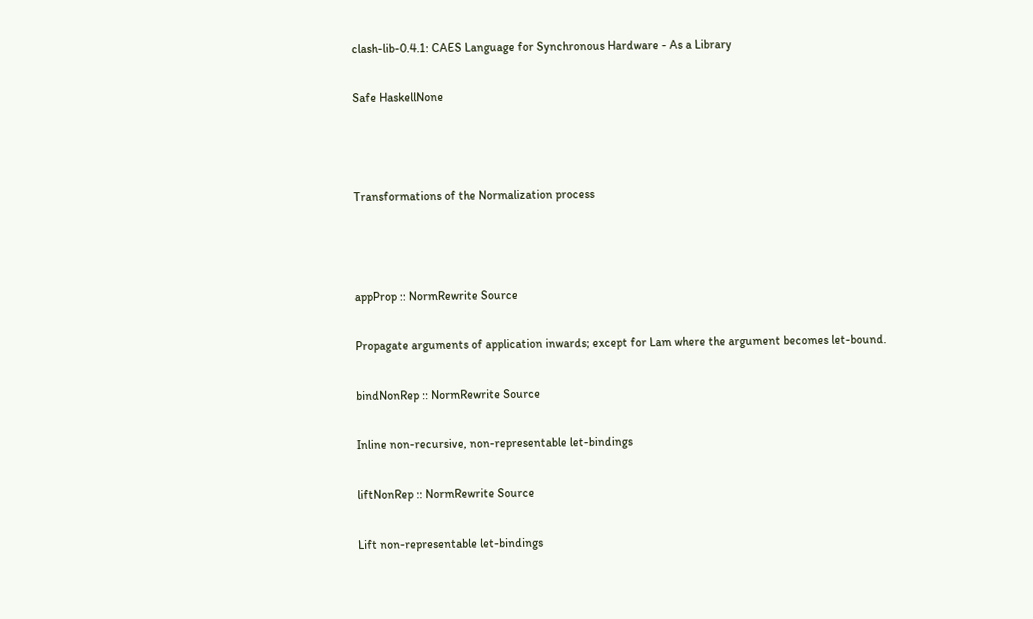clash-lib-0.4.1: CAES Language for Synchronous Hardware - As a Library

Safe HaskellNone



Transformations of the Normalization process



appProp :: NormRewrite Source

Propagate arguments of application inwards; except for Lam where the argument becomes let-bound.

bindNonRep :: NormRewrite Source

Inline non-recursive, non-representable let-bindings

liftNonRep :: NormRewrite Source

Lift non-representable let-bindings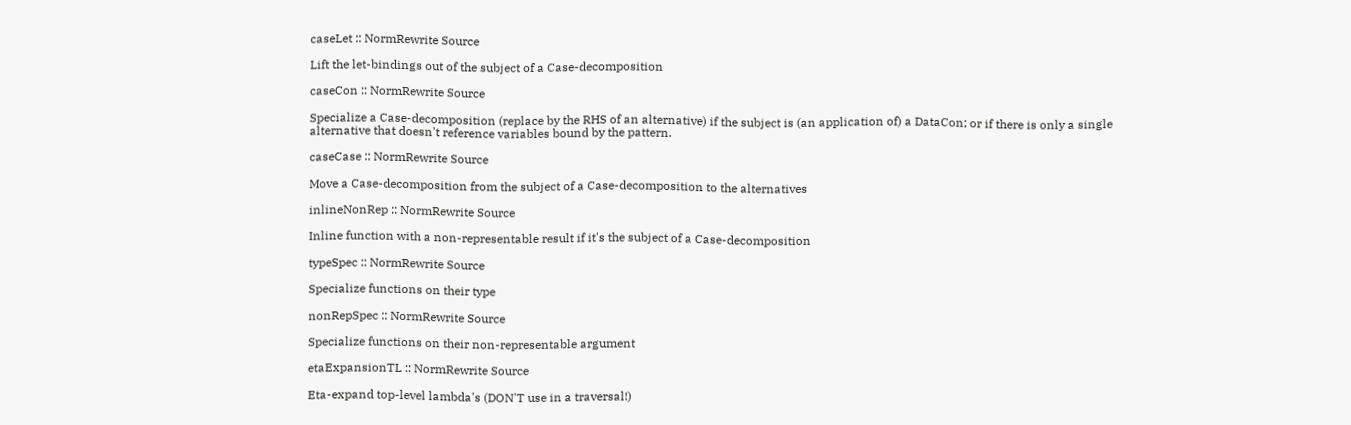caseLet :: NormRewrite Source

Lift the let-bindings out of the subject of a Case-decomposition

caseCon :: NormRewrite Source

Specialize a Case-decomposition (replace by the RHS of an alternative) if the subject is (an application of) a DataCon; or if there is only a single alternative that doesn't reference variables bound by the pattern.

caseCase :: NormRewrite Source

Move a Case-decomposition from the subject of a Case-decomposition to the alternatives

inlineNonRep :: NormRewrite Source

Inline function with a non-representable result if it's the subject of a Case-decomposition

typeSpec :: NormRewrite Source

Specialize functions on their type

nonRepSpec :: NormRewrite Source

Specialize functions on their non-representable argument

etaExpansionTL :: NormRewrite Source

Eta-expand top-level lambda's (DON'T use in a traversal!)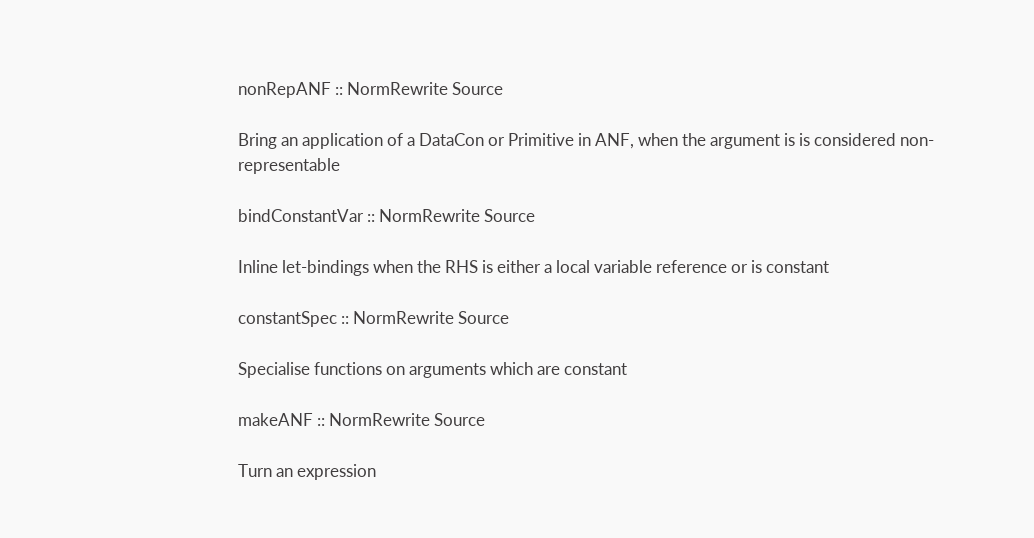nonRepANF :: NormRewrite Source

Bring an application of a DataCon or Primitive in ANF, when the argument is is considered non-representable

bindConstantVar :: NormRewrite Source

Inline let-bindings when the RHS is either a local variable reference or is constant

constantSpec :: NormRewrite Source

Specialise functions on arguments which are constant

makeANF :: NormRewrite Source

Turn an expression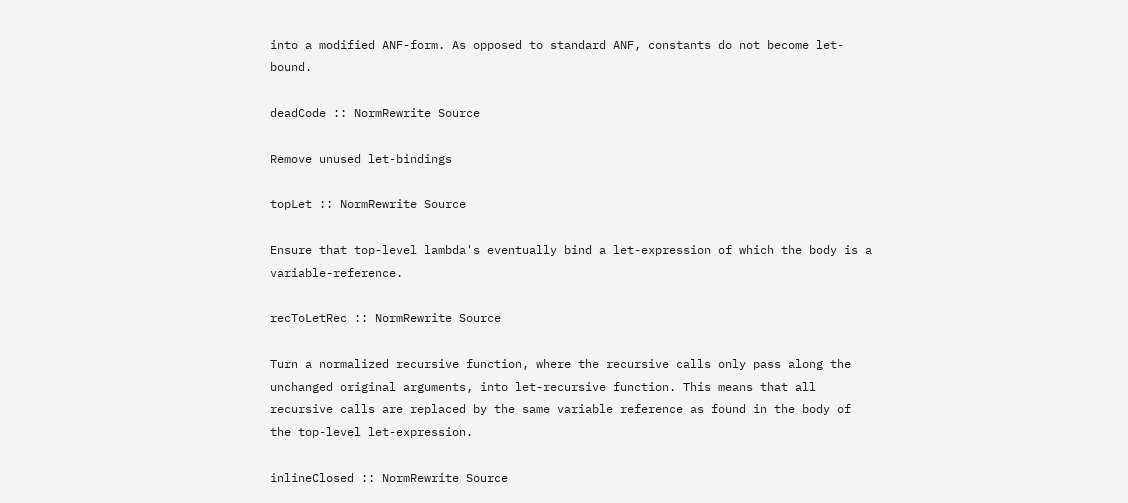into a modified ANF-form. As opposed to standard ANF, constants do not become let-bound.

deadCode :: NormRewrite Source

Remove unused let-bindings

topLet :: NormRewrite Source

Ensure that top-level lambda's eventually bind a let-expression of which the body is a variable-reference.

recToLetRec :: NormRewrite Source

Turn a normalized recursive function, where the recursive calls only pass along the unchanged original arguments, into let-recursive function. This means that all recursive calls are replaced by the same variable reference as found in the body of the top-level let-expression.

inlineClosed :: NormRewrite Source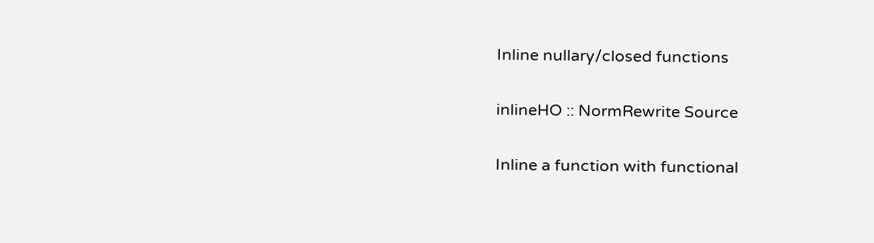Inline nullary/closed functions

inlineHO :: NormRewrite Source

Inline a function with functional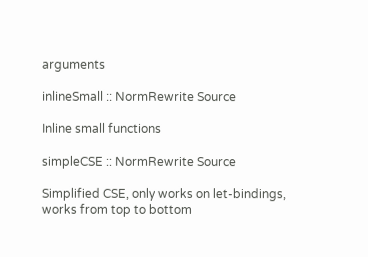arguments

inlineSmall :: NormRewrite Source

Inline small functions

simpleCSE :: NormRewrite Source

Simplified CSE, only works on let-bindings, works from top to bottom